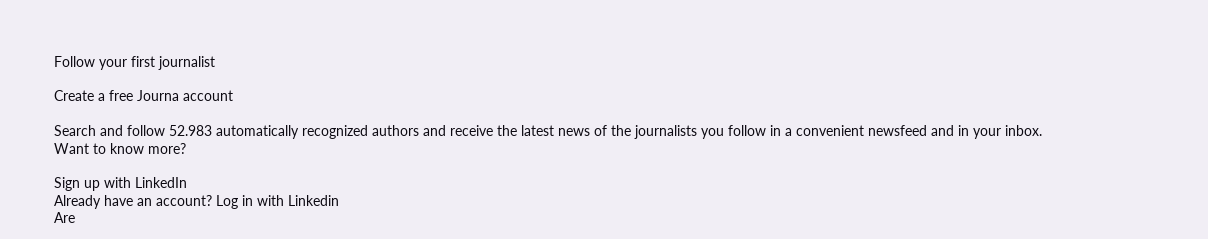Follow your first journalist

Create a free Journa account

Search and follow 52.983 automatically recognized authors and receive the latest news of the journalists you follow in a convenient newsfeed and in your inbox. Want to know more?

Sign up with LinkedIn
Already have an account? Log in with Linkedin
Are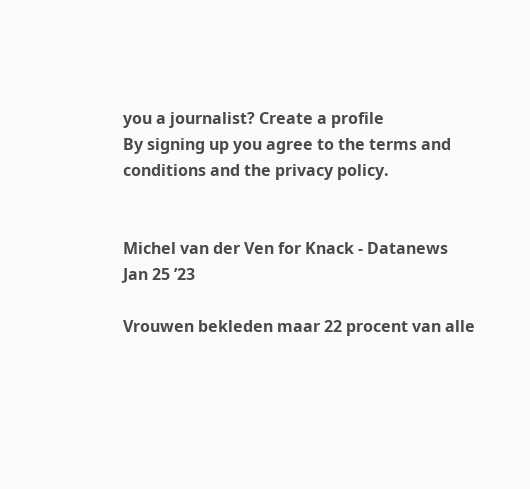you a journalist? Create a profile
By signing up you agree to the terms and conditions and the privacy policy.


Michel van der Ven for Knack - Datanews
Jan 25 ’23

Vrouwen bekleden maar 22 procent van alle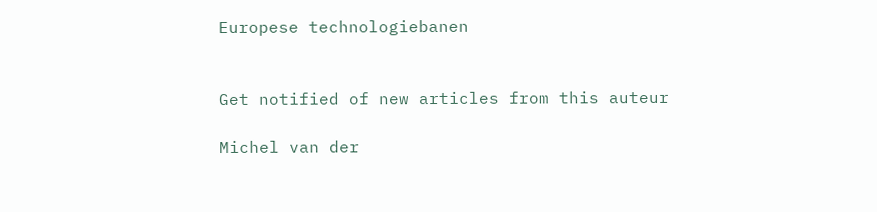Europese technologiebanen


Get notified of new articles from this auteur

Michel van der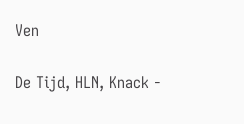Ven

De Tijd, HLN, Knack -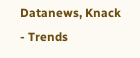Datanews, Knack - Trends